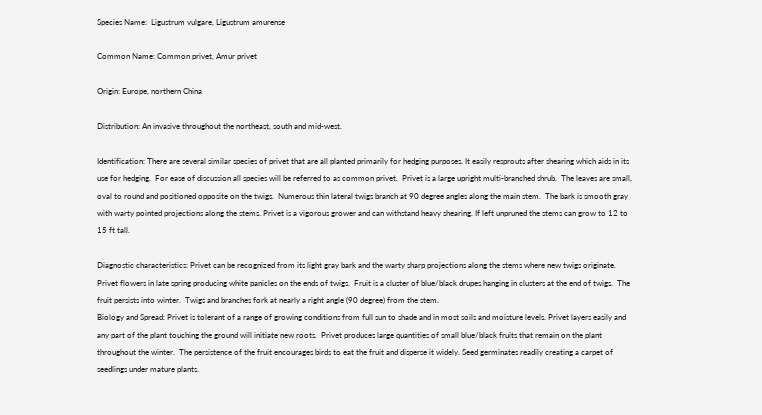Species Name:  Ligustrum vulgare, Ligustrum amurense

Common Name: Common privet, Amur privet

Origin: Europe, northern China

Distribution: An invasive throughout the northeast, south and mid-west.

Identification: There are several similar species of privet that are all planted primarily for hedging purposes. It easily resprouts after shearing which aids in its use for hedging.  For ease of discussion all species will be referred to as common privet.  Privet is a large upright multi-branched shrub.  The leaves are small, oval to round and positioned opposite on the twigs.  Numerous thin lateral twigs branch at 90 degree angles along the main stem.  The bark is smooth gray with warty pointed projections along the stems. Privet is a vigorous grower and can withstand heavy shearing. If left unpruned the stems can grow to 12 to 15 ft tall.

Diagnostic characteristics: Privet can be recognized from its light gray bark and the warty sharp projections along the stems where new twigs originate.  Privet flowers in late spring producing white panicles on the ends of twigs.  Fruit is a cluster of blue/black drupes hanging in clusters at the end of twigs.  The fruit persists into winter.  Twigs and branches fork at nearly a right angle (90 degree) from the stem.
Biology and Spread: Privet is tolerant of a range of growing conditions from full sun to shade and in most soils and moisture levels. Privet layers easily and any part of the plant touching the ground will initiate new roots.  Privet produces large quantities of small blue/black fruits that remain on the plant throughout the winter.  The persistence of the fruit encourages birds to eat the fruit and disperse it widely. Seed germinates readily creating a carpet of seedlings under mature plants.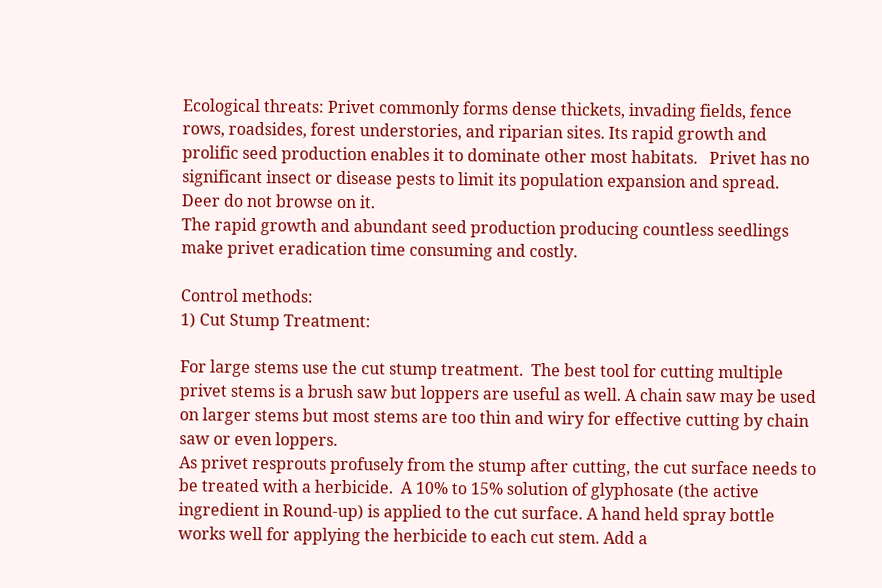Ecological threats: Privet commonly forms dense thickets, invading fields, fence rows, roadsides, forest understories, and riparian sites. Its rapid growth and prolific seed production enables it to dominate other most habitats.   Privet has no significant insect or disease pests to limit its population expansion and spread.   Deer do not browse on it.
The rapid growth and abundant seed production producing countless seedlings make privet eradication time consuming and costly.

Control methods:
1) Cut Stump Treatment:

For large stems use the cut stump treatment.  The best tool for cutting multiple privet stems is a brush saw but loppers are useful as well. A chain saw may be used on larger stems but most stems are too thin and wiry for effective cutting by chain saw or even loppers.
As privet resprouts profusely from the stump after cutting, the cut surface needs to be treated with a herbicide.  A 10% to 15% solution of glyphosate (the active ingredient in Round-up) is applied to the cut surface. A hand held spray bottle works well for applying the herbicide to each cut stem. Add a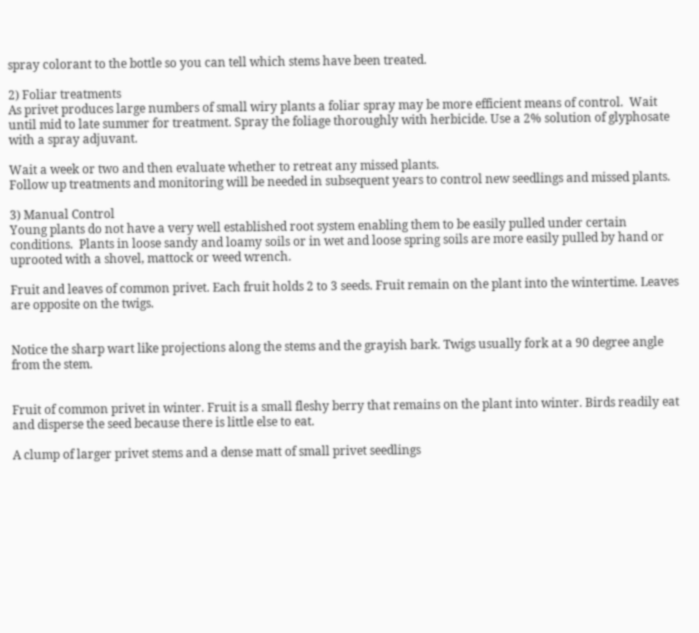spray colorant to the bottle so you can tell which stems have been treated.

2) Foliar treatments
As privet produces large numbers of small wiry plants a foliar spray may be more efficient means of control.  Wait until mid to late summer for treatment. Spray the foliage thoroughly with herbicide. Use a 2% solution of glyphosate with a spray adjuvant.

Wait a week or two and then evaluate whether to retreat any missed plants.
Follow up treatments and monitoring will be needed in subsequent years to control new seedlings and missed plants.

3) Manual Control
Young plants do not have a very well established root system enabling them to be easily pulled under certain conditions.  Plants in loose sandy and loamy soils or in wet and loose spring soils are more easily pulled by hand or uprooted with a shovel, mattock or weed wrench.

Fruit and leaves of common privet. Each fruit holds 2 to 3 seeds. Fruit remain on the plant into the wintertime. Leaves are opposite on the twigs.


Notice the sharp wart like projections along the stems and the grayish bark. Twigs usually fork at a 90 degree angle from the stem.


Fruit of common privet in winter. Fruit is a small fleshy berry that remains on the plant into winter. Birds readily eat and disperse the seed because there is little else to eat.

A clump of larger privet stems and a dense matt of small privet seedlings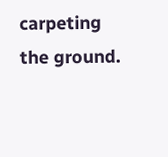carpeting the ground.